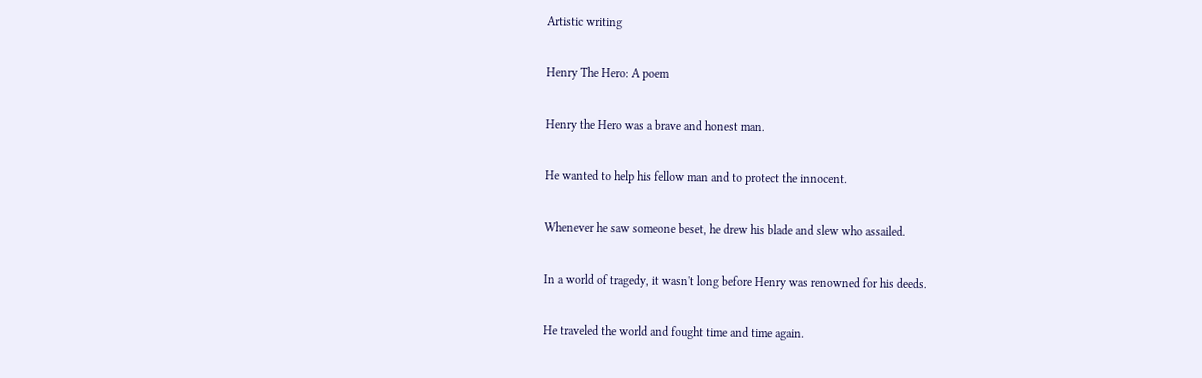Artistic writing

Henry The Hero: A poem

Henry the Hero was a brave and honest man.

He wanted to help his fellow man and to protect the innocent.

Whenever he saw someone beset, he drew his blade and slew who assailed.

In a world of tragedy, it wasn't long before Henry was renowned for his deeds.

He traveled the world and fought time and time again.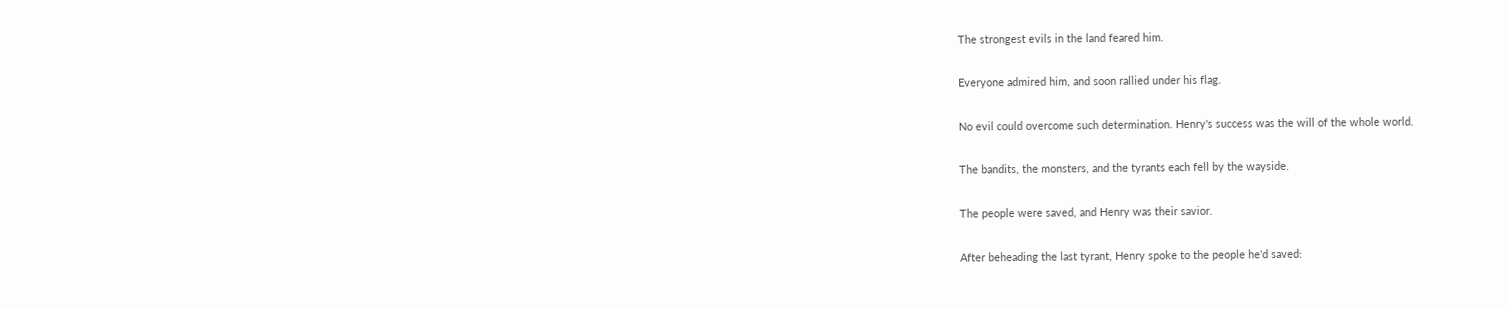The strongest evils in the land feared him.

Everyone admired him, and soon rallied under his flag.

No evil could overcome such determination. Henry's success was the will of the whole world.

The bandits, the monsters, and the tyrants each fell by the wayside.

The people were saved, and Henry was their savior.

After beheading the last tyrant, Henry spoke to the people he'd saved: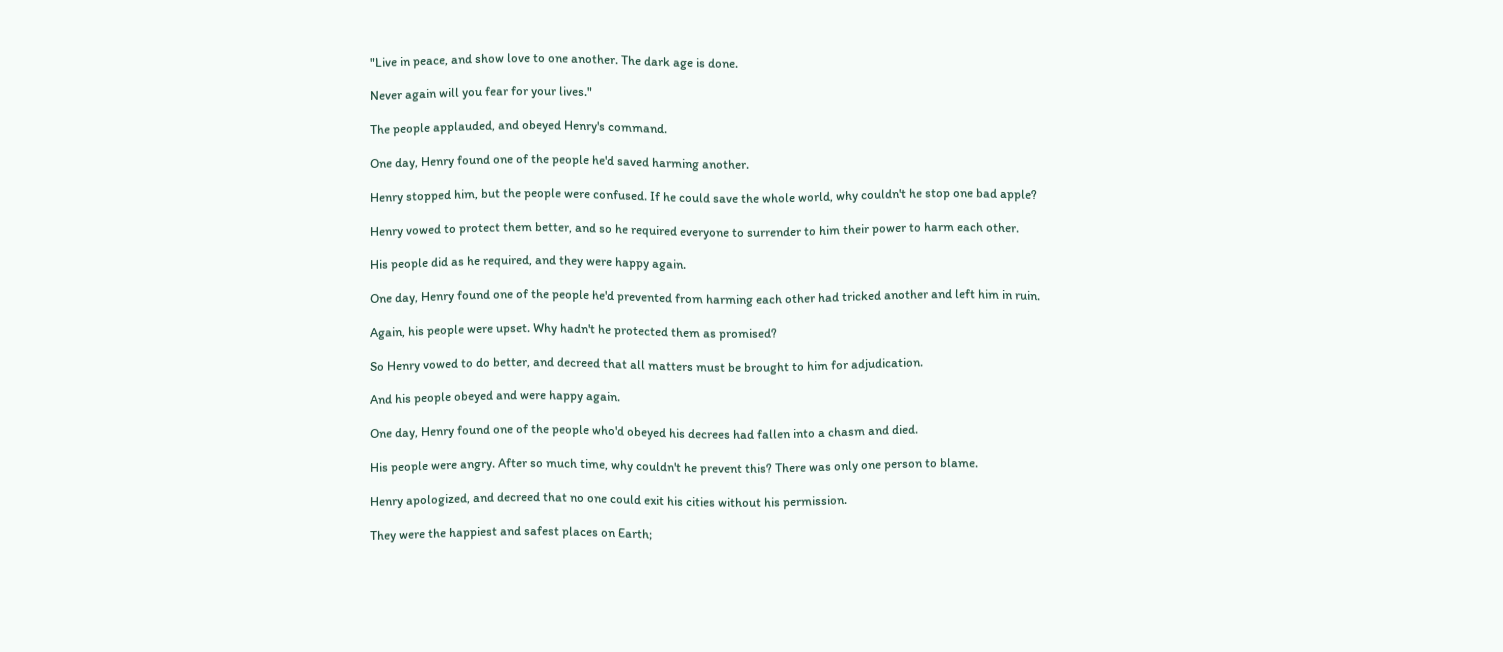"Live in peace, and show love to one another. The dark age is done.

Never again will you fear for your lives."

The people applauded, and obeyed Henry's command.

One day, Henry found one of the people he'd saved harming another.

Henry stopped him, but the people were confused. If he could save the whole world, why couldn't he stop one bad apple?

Henry vowed to protect them better, and so he required everyone to surrender to him their power to harm each other.

His people did as he required, and they were happy again.

One day, Henry found one of the people he'd prevented from harming each other had tricked another and left him in ruin.

Again, his people were upset. Why hadn't he protected them as promised?

So Henry vowed to do better, and decreed that all matters must be brought to him for adjudication.

And his people obeyed and were happy again.

One day, Henry found one of the people who'd obeyed his decrees had fallen into a chasm and died.

His people were angry. After so much time, why couldn't he prevent this? There was only one person to blame.

Henry apologized, and decreed that no one could exit his cities without his permission.

They were the happiest and safest places on Earth;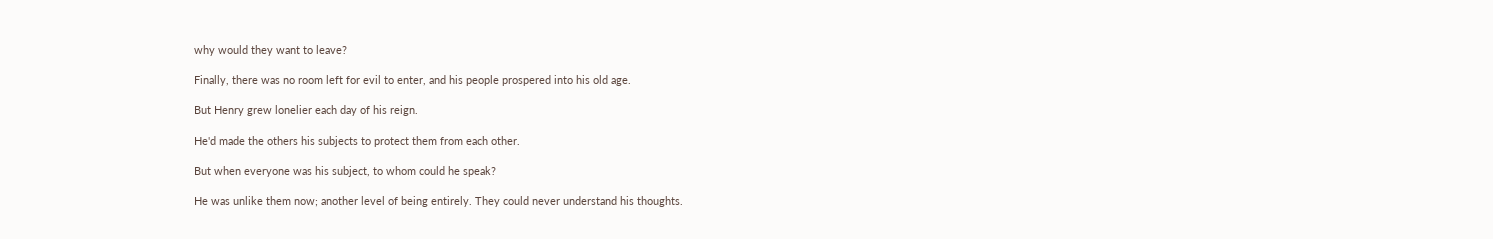why would they want to leave?

Finally, there was no room left for evil to enter, and his people prospered into his old age.

But Henry grew lonelier each day of his reign.

He'd made the others his subjects to protect them from each other.

But when everyone was his subject, to whom could he speak?

He was unlike them now; another level of being entirely. They could never understand his thoughts.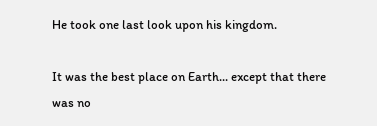He took one last look upon his kingdom.

It was the best place on Earth... except that there was no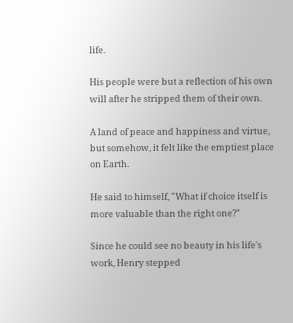life.

His people were but a reflection of his own will after he stripped them of their own.

A land of peace and happiness and virtue, but somehow, it felt like the emptiest place on Earth.

He said to himself, "What if choice itself is more valuable than the right one?"

Since he could see no beauty in his life's work, Henry stepped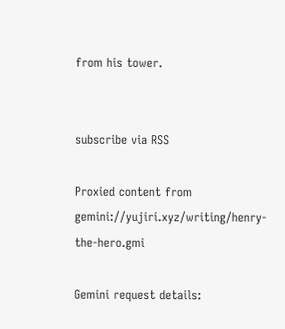from his tower.


subscribe via RSS

Proxied content from gemini://yujiri.xyz/writing/henry-the-hero.gmi

Gemini request details: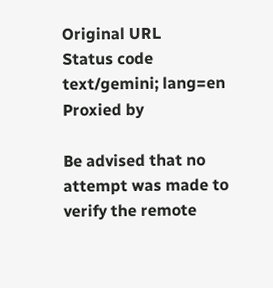Original URL
Status code
text/gemini; lang=en
Proxied by

Be advised that no attempt was made to verify the remote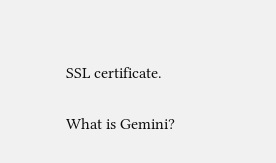SSL certificate.

What is Gemini?